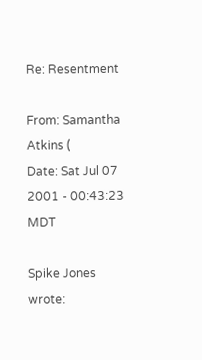Re: Resentment

From: Samantha Atkins (
Date: Sat Jul 07 2001 - 00:43:23 MDT

Spike Jones wrote: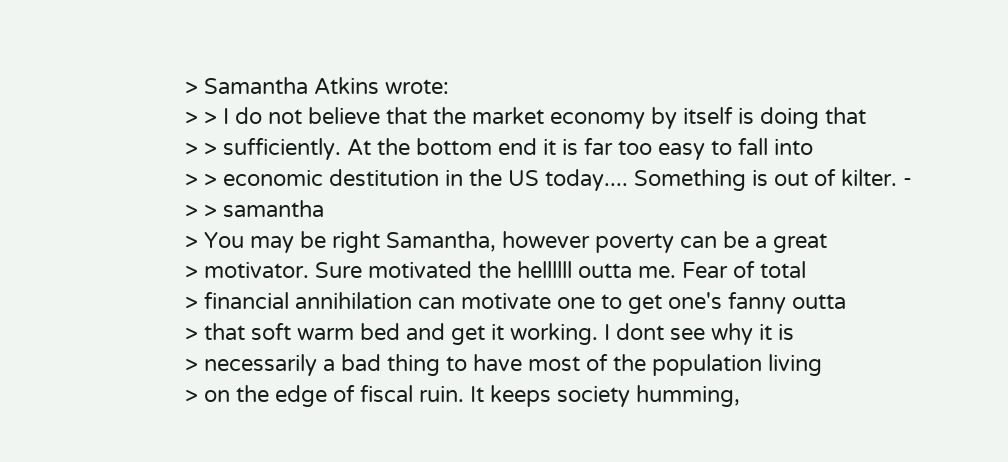> Samantha Atkins wrote:
> > I do not believe that the market economy by itself is doing that
> > sufficiently. At the bottom end it is far too easy to fall into
> > economic destitution in the US today.... Something is out of kilter. -
> > samantha
> You may be right Samantha, however poverty can be a great
> motivator. Sure motivated the hellllll outta me. Fear of total
> financial annihilation can motivate one to get one's fanny outta
> that soft warm bed and get it working. I dont see why it is
> necessarily a bad thing to have most of the population living
> on the edge of fiscal ruin. It keeps society humming,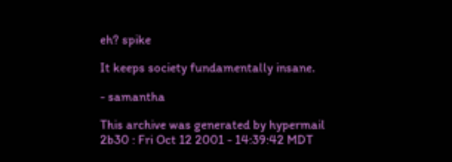eh? spike

It keeps society fundamentally insane.

- samantha

This archive was generated by hypermail 2b30 : Fri Oct 12 2001 - 14:39:42 MDT